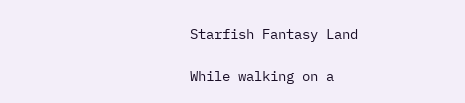Starfish Fantasy Land

While walking on a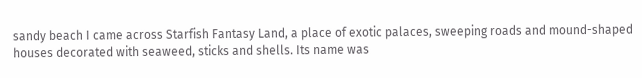sandy beach I came across Starfish Fantasy Land, a place of exotic palaces, sweeping roads and mound-shaped houses decorated with seaweed, sticks and shells. Its name was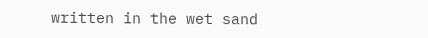written in the wet sand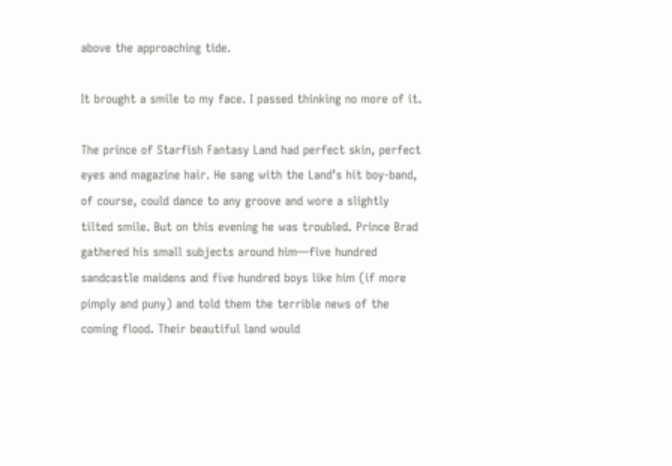above the approaching tide.

It brought a smile to my face. I passed thinking no more of it.

The prince of Starfish Fantasy Land had perfect skin, perfect eyes and magazine hair. He sang with the Land’s hit boy-band, of course, could dance to any groove and wore a slightly tilted smile. But on this evening he was troubled. Prince Brad gathered his small subjects around him—five hundred sandcastle maidens and five hundred boys like him (if more pimply and puny) and told them the terrible news of the coming flood. Their beautiful land would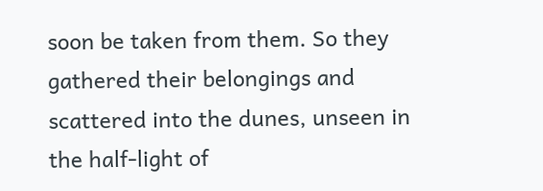soon be taken from them. So they gathered their belongings and scattered into the dunes, unseen in the half-light of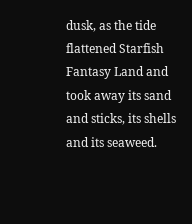dusk, as the tide flattened Starfish Fantasy Land and took away its sand and sticks, its shells and its seaweed.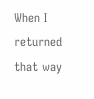When I returned that way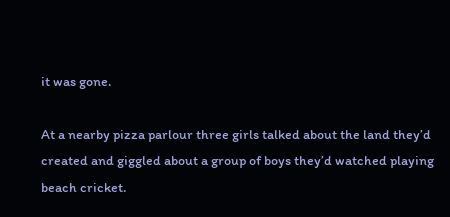it was gone.

At a nearby pizza parlour three girls talked about the land they’d created and giggled about a group of boys they’d watched playing beach cricket.